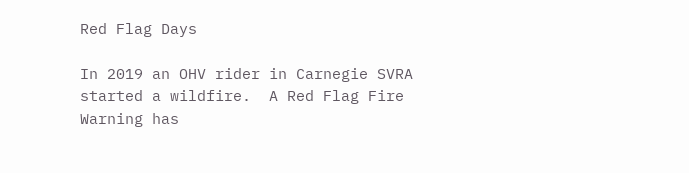Red Flag Days

In 2019 an OHV rider in Carnegie SVRA started a wildfire.  A Red Flag Fire Warning has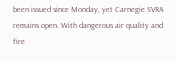been issued since Monday, yet Carnegie SVRA remains open. With dangerous air quality and fire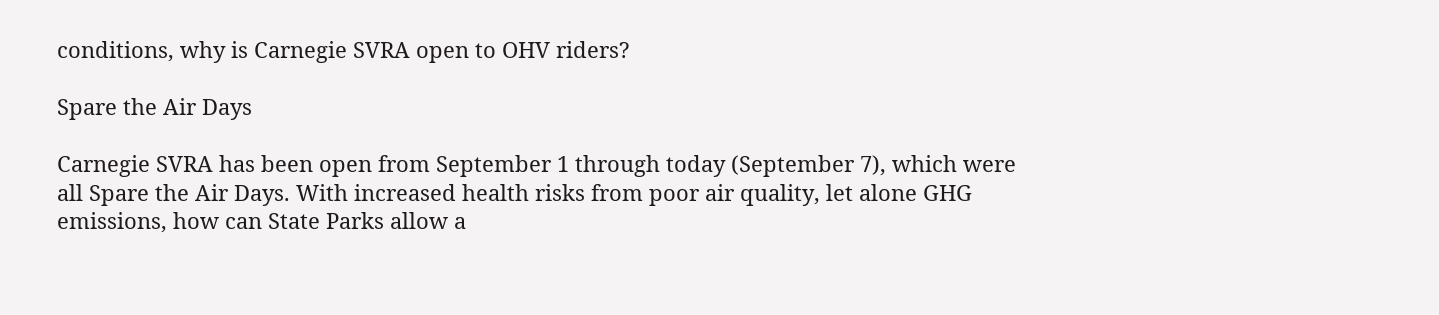conditions, why is Carnegie SVRA open to OHV riders?

Spare the Air Days

Carnegie SVRA has been open from September 1 through today (September 7), which were all Spare the Air Days. With increased health risks from poor air quality, let alone GHG emissions, how can State Parks allow a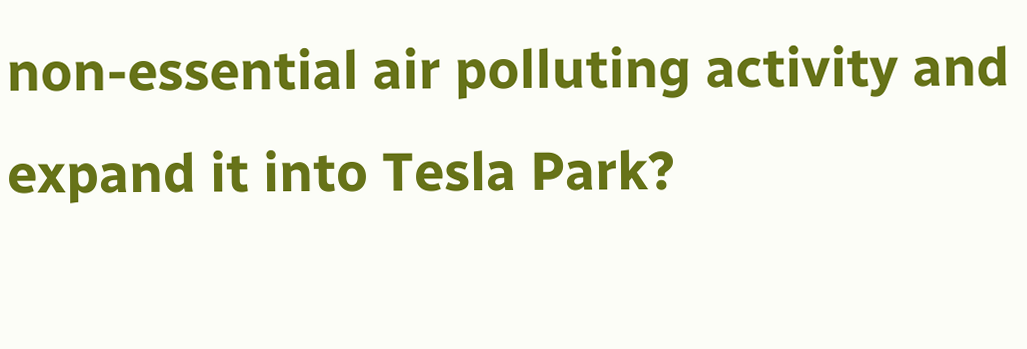non-essential air polluting activity and expand it into Tesla Park?